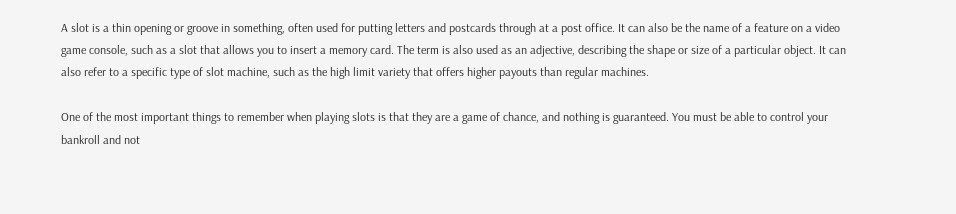A slot is a thin opening or groove in something, often used for putting letters and postcards through at a post office. It can also be the name of a feature on a video game console, such as a slot that allows you to insert a memory card. The term is also used as an adjective, describing the shape or size of a particular object. It can also refer to a specific type of slot machine, such as the high limit variety that offers higher payouts than regular machines.

One of the most important things to remember when playing slots is that they are a game of chance, and nothing is guaranteed. You must be able to control your bankroll and not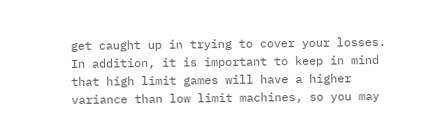get caught up in trying to cover your losses. In addition, it is important to keep in mind that high limit games will have a higher variance than low limit machines, so you may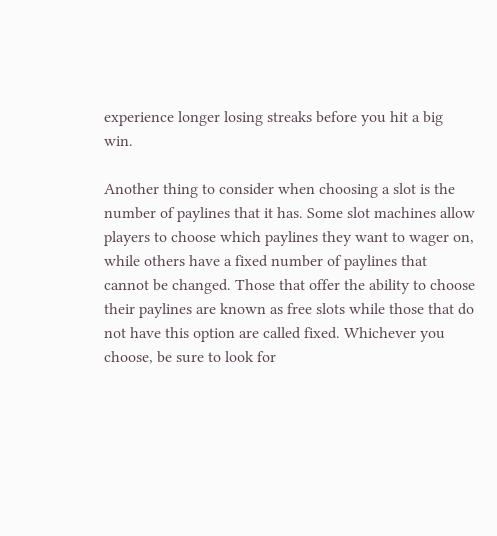experience longer losing streaks before you hit a big win.

Another thing to consider when choosing a slot is the number of paylines that it has. Some slot machines allow players to choose which paylines they want to wager on, while others have a fixed number of paylines that cannot be changed. Those that offer the ability to choose their paylines are known as free slots while those that do not have this option are called fixed. Whichever you choose, be sure to look for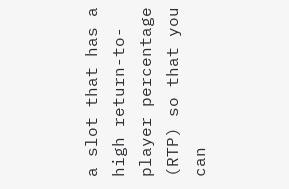a slot that has a high return-to-player percentage (RTP) so that you can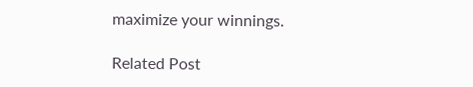maximize your winnings.

Related Post